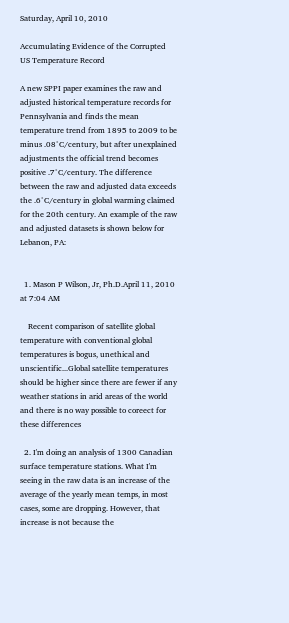Saturday, April 10, 2010

Accumulating Evidence of the Corrupted US Temperature Record

A new SPPI paper examines the raw and adjusted historical temperature records for Pennsylvania and finds the mean temperature trend from 1895 to 2009 to be minus .08°C/century, but after unexplained adjustments the official trend becomes positive .7°C/century. The difference between the raw and adjusted data exceeds the .6°C/century in global warming claimed for the 20th century. An example of the raw and adjusted datasets is shown below for Lebanon, PA:


  1. Mason P Wilson, Jr, Ph.D.April 11, 2010 at 7:04 AM

    Recent comparison of satellite global temperature with conventional global temperatures is bogus, unethical and unscientific...Global satellite temperatures should be higher since there are fewer if any weather stations in arid areas of the world and there is no way possible to coreect for these differences

  2. I'm doing an analysis of 1300 Canadian surface temperature stations. What I'm seeing in the raw data is an increase of the average of the yearly mean temps, in most cases, some are dropping. However, that increase is not because the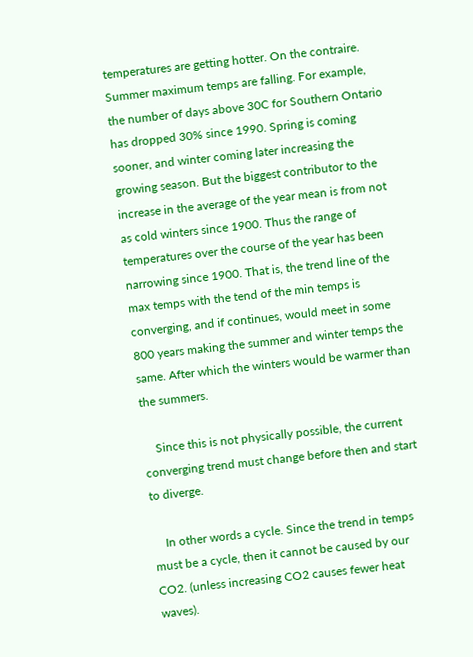temperatures are getting hotter. On the contraire. Summer maximum temps are falling. For example, the number of days above 30C for Southern Ontario has dropped 30% since 1990. Spring is coming sooner, and winter coming later increasing the growing season. But the biggest contributor to the increase in the average of the year mean is from not as cold winters since 1900. Thus the range of temperatures over the course of the year has been narrowing since 1900. That is, the trend line of the max temps with the tend of the min temps is converging, and if continues, would meet in some 800 years making the summer and winter temps the same. After which the winters would be warmer than the summers.

    Since this is not physically possible, the current converging trend must change before then and start to diverge.

    In other words a cycle. Since the trend in temps must be a cycle, then it cannot be caused by our CO2. (unless increasing CO2 causes fewer heat waves).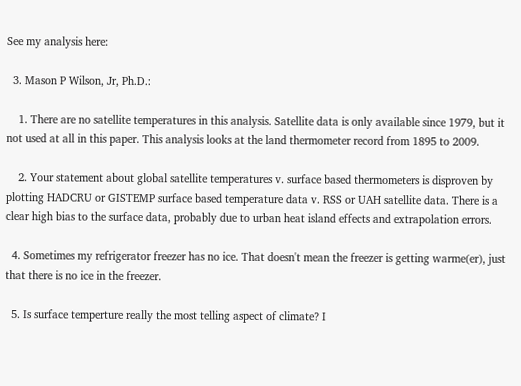See my analysis here:

  3. Mason P Wilson, Jr, Ph.D.:

    1. There are no satellite temperatures in this analysis. Satellite data is only available since 1979, but it not used at all in this paper. This analysis looks at the land thermometer record from 1895 to 2009.

    2. Your statement about global satellite temperatures v. surface based thermometers is disproven by plotting HADCRU or GISTEMP surface based temperature data v. RSS or UAH satellite data. There is a clear high bias to the surface data, probably due to urban heat island effects and extrapolation errors.

  4. Sometimes my refrigerator freezer has no ice. That doesn't mean the freezer is getting warme(er), just that there is no ice in the freezer.

  5. Is surface temperture really the most telling aspect of climate? I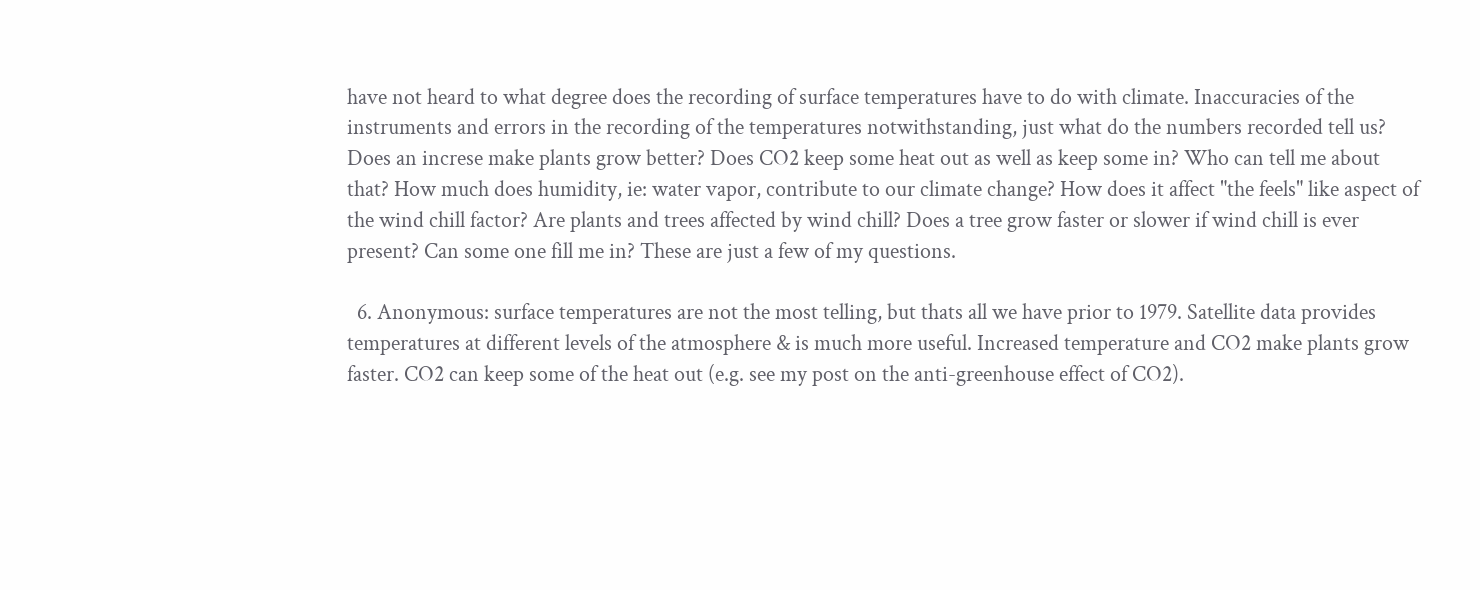have not heard to what degree does the recording of surface temperatures have to do with climate. Inaccuracies of the instruments and errors in the recording of the temperatures notwithstanding, just what do the numbers recorded tell us? Does an increse make plants grow better? Does CO2 keep some heat out as well as keep some in? Who can tell me about that? How much does humidity, ie: water vapor, contribute to our climate change? How does it affect "the feels" like aspect of the wind chill factor? Are plants and trees affected by wind chill? Does a tree grow faster or slower if wind chill is ever present? Can some one fill me in? These are just a few of my questions.

  6. Anonymous: surface temperatures are not the most telling, but thats all we have prior to 1979. Satellite data provides temperatures at different levels of the atmosphere & is much more useful. Increased temperature and CO2 make plants grow faster. CO2 can keep some of the heat out (e.g. see my post on the anti-greenhouse effect of CO2).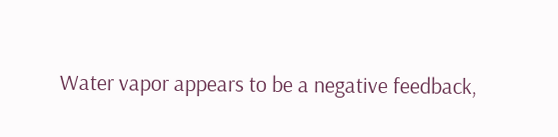Water vapor appears to be a negative feedback,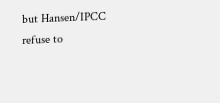but Hansen/IPCC refuse to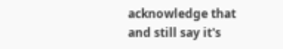acknowledge that and still say it's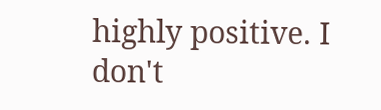highly positive. I don't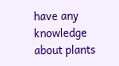have any knowledge about plants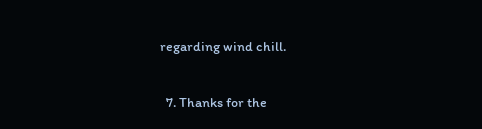regarding wind chill.

  7. Thanks for the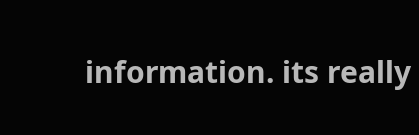information. its really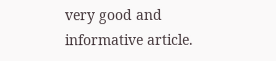very good and informative article.